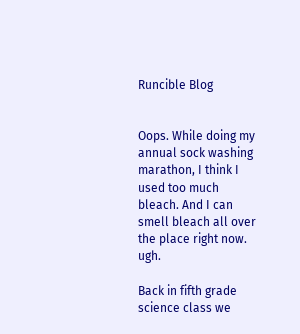Runcible Blog


Oops. While doing my annual sock washing marathon, I think I used too much bleach. And I can smell bleach all over the place right now. ugh.

Back in fifth grade science class we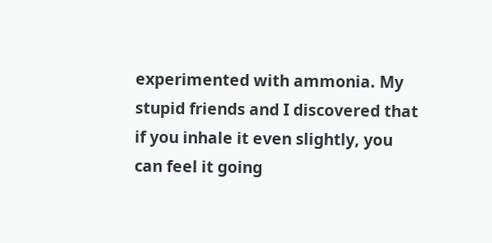experimented with ammonia. My stupid friends and I discovered that if you inhale it even slightly, you can feel it going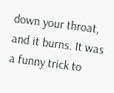down your throat, and it burns. It was a funny trick to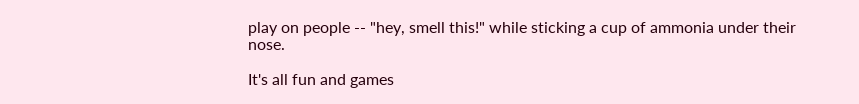play on people -- "hey, smell this!" while sticking a cup of ammonia under their nose.

It's all fun and games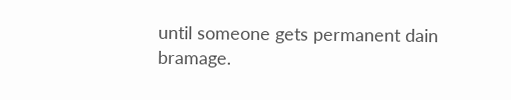until someone gets permanent dain bramage.